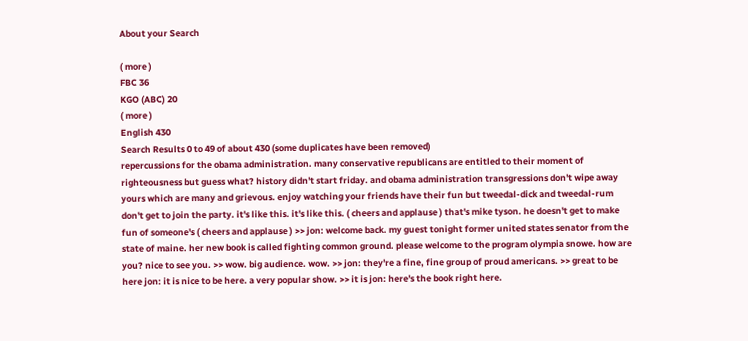About your Search

( more )
FBC 36
KGO (ABC) 20
( more )
English 430
Search Results 0 to 49 of about 430 (some duplicates have been removed)
repercussions for the obama administration. many conservative republicans are entitled to their moment of righteousness but guess what? history didn't start friday. and obama administration transgressions don't wipe away yours which are many and grievous. enjoy watching your friends have their fun but tweedal-dick and tweedal-rum don't get to join the party. it's like this. it's like this. ( cheers and applause ) that's mike tyson. he doesn't get to make fun of someone's ( cheers and applause ) >> jon: welcome back. my guest tonight former united states senator from the state of maine. her new book is called fighting common ground. please welcome to the program olympia snowe. how are you? nice to see you. >> wow. big audience. wow. >> jon: they're a fine, fine group of proud americans. >> great to be here jon: it is nice to be here. a very popular show. >> it is jon: here's the book right here.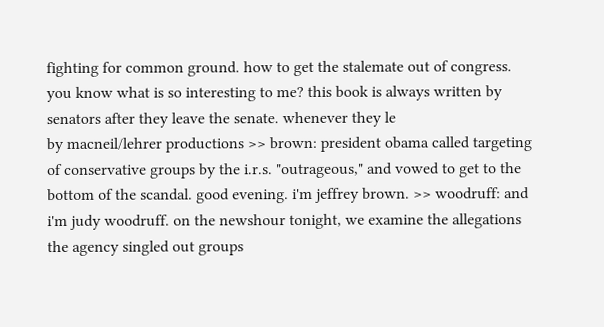fighting for common ground. how to get the stalemate out of congress. you know what is so interesting to me? this book is always written by senators after they leave the senate. whenever they le
by macneil/lehrer productions >> brown: president obama called targeting of conservative groups by the i.r.s. "outrageous," and vowed to get to the bottom of the scandal. good evening. i'm jeffrey brown. >> woodruff: and i'm judy woodruff. on the newshour tonight, we examine the allegations the agency singled out groups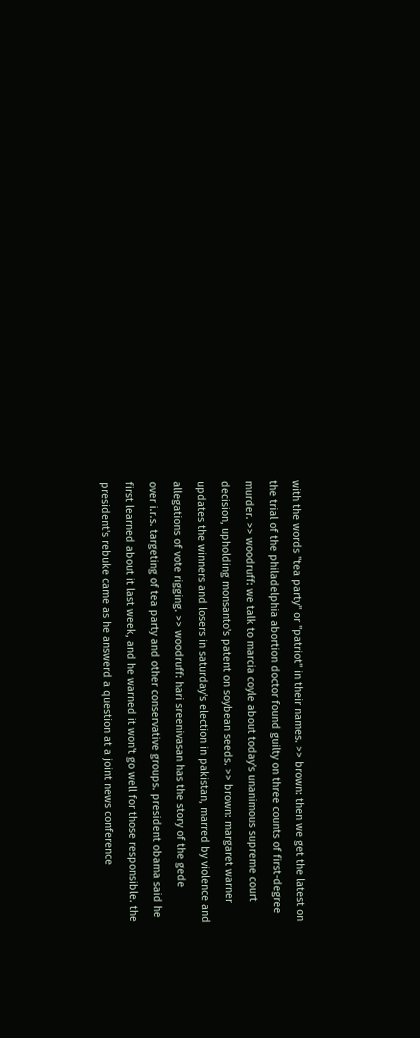with the words "tea party" or "patriot" in their names. >> brown: then we get the latest on the trial of the philadelphia abortion doctor found guilty on three counts of first-degree murder. >> woodruff: we talk to marcia coyle about today's unanimous supreme court decision, upholding monsanto's patent on soybean seeds. >> brown: margaret warner updates the winners and losers in saturday's election in pakistan, marred by violence and allegations of vote rigging. >> woodruff: hari sreenivasan has the story of the gede
over i.r.s. targeting of tea party and other conservative groups. president obama said he first learned about it last week, and he warned it won't go well for those responsible. the president's rebuke came as he answerd a question at a joint news conference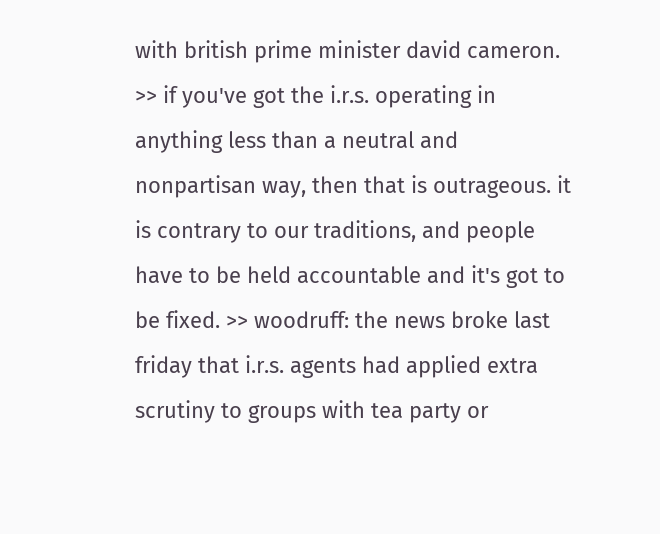with british prime minister david cameron. >> if you've got the i.r.s. operating in anything less than a neutral and nonpartisan way, then that is outrageous. it is contrary to our traditions, and people have to be held accountable and it's got to be fixed. >> woodruff: the news broke last friday that i.r.s. agents had applied extra scrutiny to groups with tea party or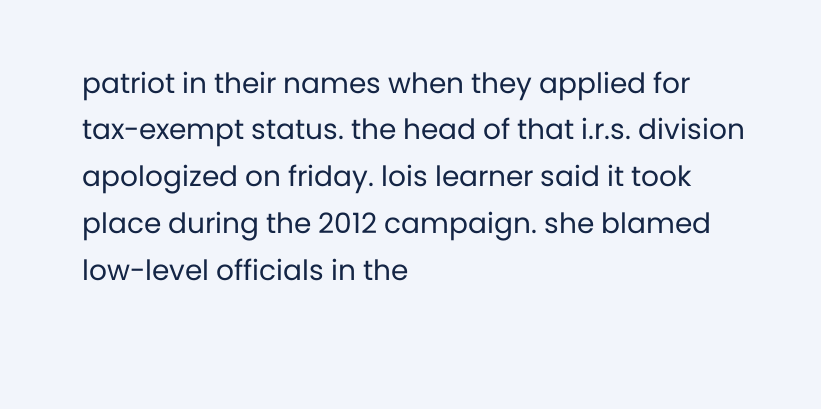patriot in their names when they applied for tax-exempt status. the head of that i.r.s. division apologized on friday. lois learner said it took place during the 2012 campaign. she blamed low-level officials in the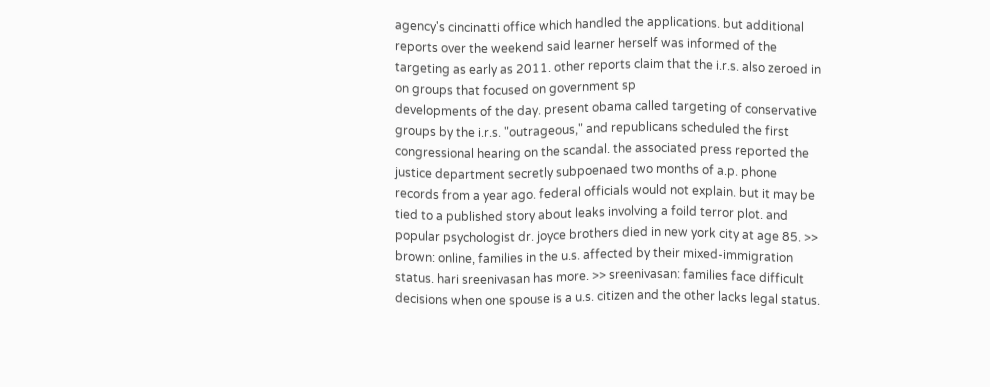agency's cincinatti office which handled the applications. but additional reports over the weekend said learner herself was informed of the targeting as early as 2011. other reports claim that the i.r.s. also zeroed in on groups that focused on government sp
developments of the day. present obama called targeting of conservative groups by the i.r.s. "outrageous," and republicans scheduled the first congressional hearing on the scandal. the associated press reported the justice department secretly subpoenaed two months of a.p. phone records from a year ago. federal officials would not explain. but it may be tied to a published story about leaks involving a foild terror plot. and popular psychologist dr. joyce brothers died in new york city at age 85. >> brown: online, families in the u.s. affected by their mixed-immigration status. hari sreenivasan has more. >> sreenivasan: families face difficult decisions when one spouse is a u.s. citizen and the other lacks legal status.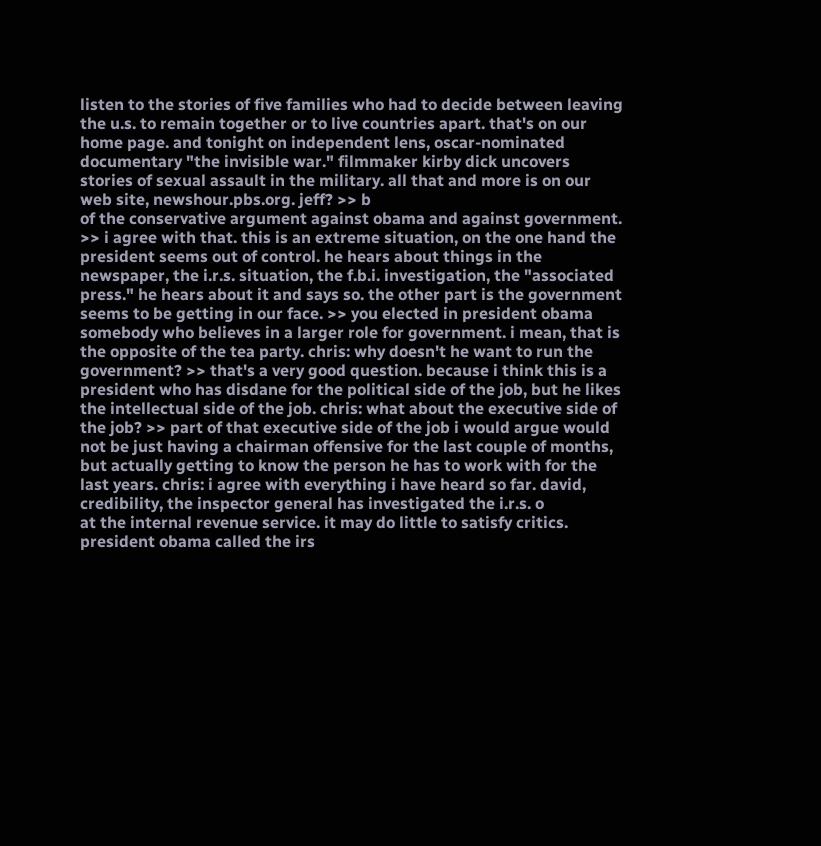listen to the stories of five families who had to decide between leaving the u.s. to remain together or to live countries apart. that's on our home page. and tonight on independent lens, oscar-nominated documentary "the invisible war." filmmaker kirby dick uncovers stories of sexual assault in the military. all that and more is on our web site, newshour.pbs.org. jeff? >> b
of the conservative argument against obama and against government. >> i agree with that. this is an extreme situation, on the one hand the president seems out of control. he hears about things in the newspaper, the i.r.s. situation, the f.b.i. investigation, the "associated press." he hears about it and says so. the other part is the government seems to be getting in our face. >> you elected in president obama somebody who believes in a larger role for government. i mean, that is the opposite of the tea party. chris: why doesn't he want to run the government? >> that's a very good question. because i think this is a president who has disdane for the political side of the job, but he likes the intellectual side of the job. chris: what about the executive side of the job? >> part of that executive side of the job i would argue would not be just having a chairman offensive for the last couple of months, but actually getting to know the person he has to work with for the last years. chris: i agree with everything i have heard so far. david, credibility, the inspector general has investigated the i.r.s. o
at the internal revenue service. it may do little to satisfy critics. president obama called the irs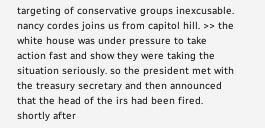targeting of conservative groups inexcusable. nancy cordes joins us from capitol hill. >> the white house was under pressure to take action fast and show they were taking the situation seriously. so the president met with the treasury secretary and then announced that the head of the irs had been fired. shortly after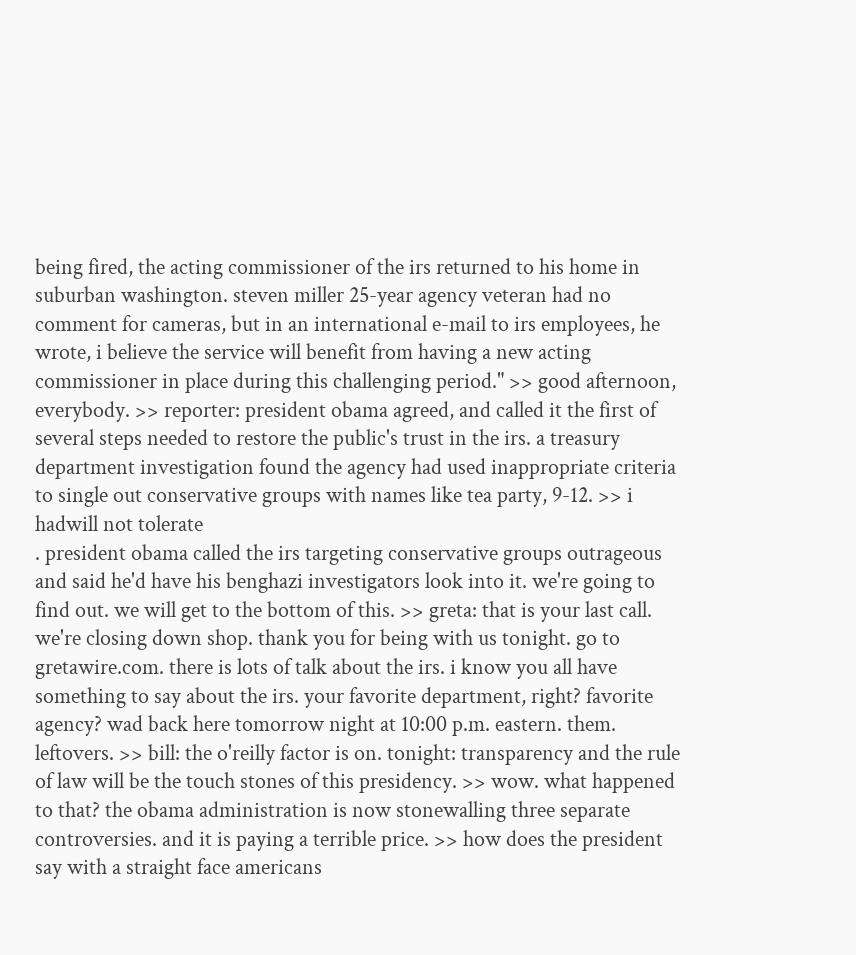being fired, the acting commissioner of the irs returned to his home in suburban washington. steven miller 25-year agency veteran had no comment for cameras, but in an international e-mail to irs employees, he wrote, i believe the service will benefit from having a new acting commissioner in place during this challenging period." >> good afternoon, everybody. >> reporter: president obama agreed, and called it the first of several steps needed to restore the public's trust in the irs. a treasury department investigation found the agency had used inappropriate criteria to single out conservative groups with names like tea party, 9-12. >> i hadwill not tolerate
. president obama called the irs targeting conservative groups outrageous and said he'd have his benghazi investigators look into it. we're going to find out. we will get to the bottom of this. >> greta: that is your last call. we're closing down shop. thank you for being with us tonight. go to gretawire.com. there is lots of talk about the irs. i know you all have something to say about the irs. your favorite department, right? favorite agency? wad back here tomorrow night at 10:00 p.m. eastern. them. leftovers. >> bill: the o'reilly factor is on. tonight: transparency and the rule of law will be the touch stones of this presidency. >> wow. what happened to that? the obama administration is now stonewalling three separate controversies. and it is paying a terrible price. >> how does the president say with a straight face americans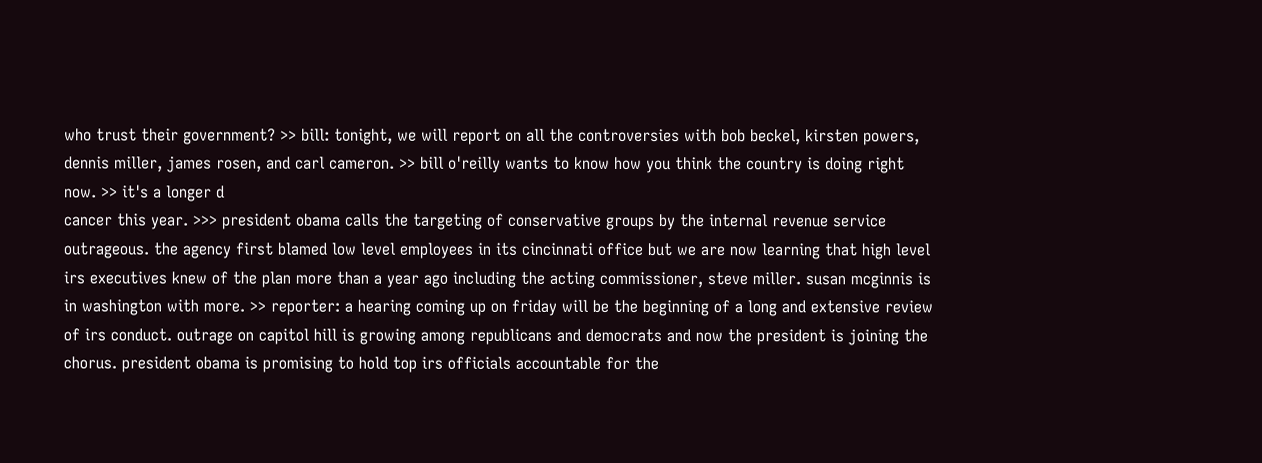who trust their government? >> bill: tonight, we will report on all the controversies with bob beckel, kirsten powers, dennis miller, james rosen, and carl cameron. >> bill o'reilly wants to know how you think the country is doing right now. >> it's a longer d
cancer this year. >>> president obama calls the targeting of conservative groups by the internal revenue service outrageous. the agency first blamed low level employees in its cincinnati office but we are now learning that high level irs executives knew of the plan more than a year ago including the acting commissioner, steve miller. susan mcginnis is in washington with more. >> reporter: a hearing coming up on friday will be the beginning of a long and extensive review of irs conduct. outrage on capitol hill is growing among republicans and democrats and now the president is joining the chorus. president obama is promising to hold top irs officials accountable for the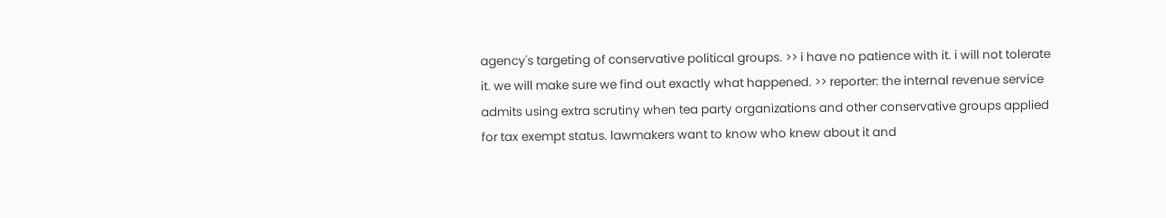agency's targeting of conservative political groups. >> i have no patience with it. i will not tolerate it. we will make sure we find out exactly what happened. >> reporter: the internal revenue service admits using extra scrutiny when tea party organizations and other conservative groups applied for tax exempt status. lawmakers want to know who knew about it and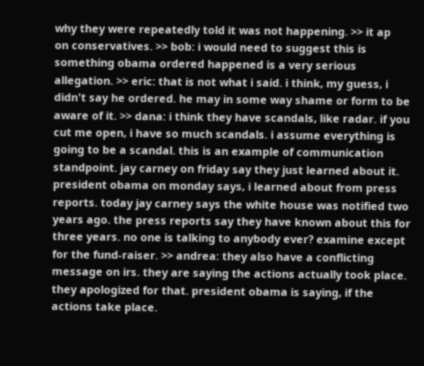why they were repeatedly told it was not happening. >> it ap
on conservatives. >> bob: i would need to suggest this is something obama ordered happened is a very serious allegation. >> eric: that is not what i said. i think, my guess, i didn't say he ordered. he may in some way shame or form to be aware of it. >> dana: i think they have scandals, like radar. if you cut me open, i have so much scandals. i assume everything is going to be a scandal. this is an example of communication standpoint. jay carney on friday say they just learned about it. president obama on monday says, i learned about from press reports. today jay carney says the white house was notified two years ago. the press reports say they have known about this for three years. no one is talking to anybody ever? examine except for the fund-raiser. >> andrea: they also have a conflicting message on irs. they are saying the actions actually took place. they apologized for that. president obama is saying, if the actions take place.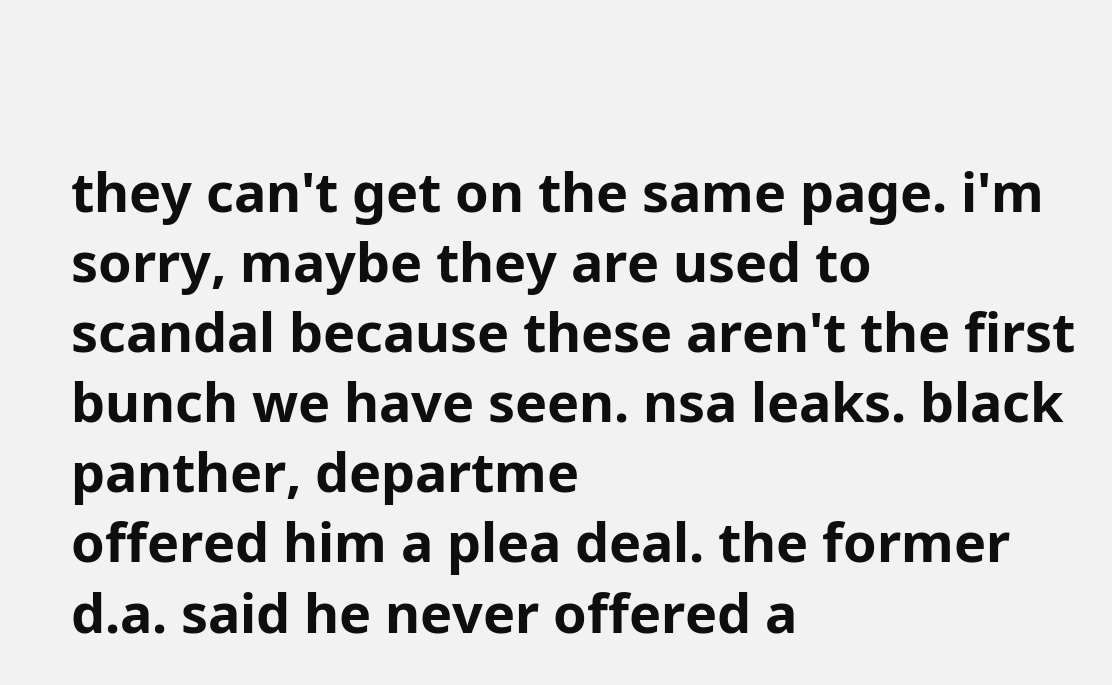they can't get on the same page. i'm sorry, maybe they are used to scandal because these aren't the first bunch we have seen. nsa leaks. black panther, departme
offered him a plea deal. the former d.a. said he never offered a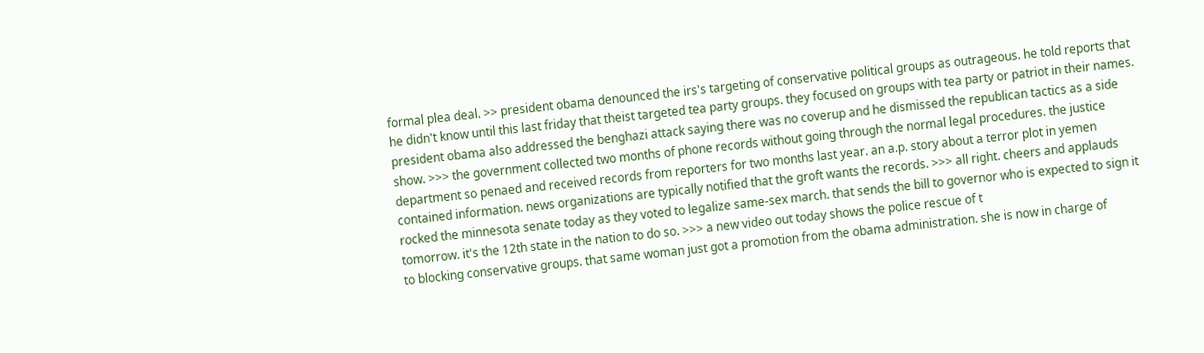formal plea deal. >> president obama denounced the irs's targeting of conservative political groups as outrageous. he told reports that he didn't know until this last friday that theist targeted tea party groups. they focused on groups with tea party or patriot in their names. president obama also addressed the benghazi attack saying there was no coverup and he dismissed the republican tactics as a side show. >>> the government collected two months of phone records without going through the normal legal procedures. the justice department so penaed and received records from reporters for two months last year. an a.p. story about a terror plot in yemen contained information. news organizations are typically notified that the groft wants the records. >>> all right. cheers and applauds rocked the minnesota senate today as they voted to legalize same-sex march. that sends the bill to governor who is expected to sign it tomorrow. it's the 12th state in the nation to do so. >>> a new video out today shows the police rescue of t
to blocking conservative groups. that same woman just got a promotion from the obama administration. she is now in charge of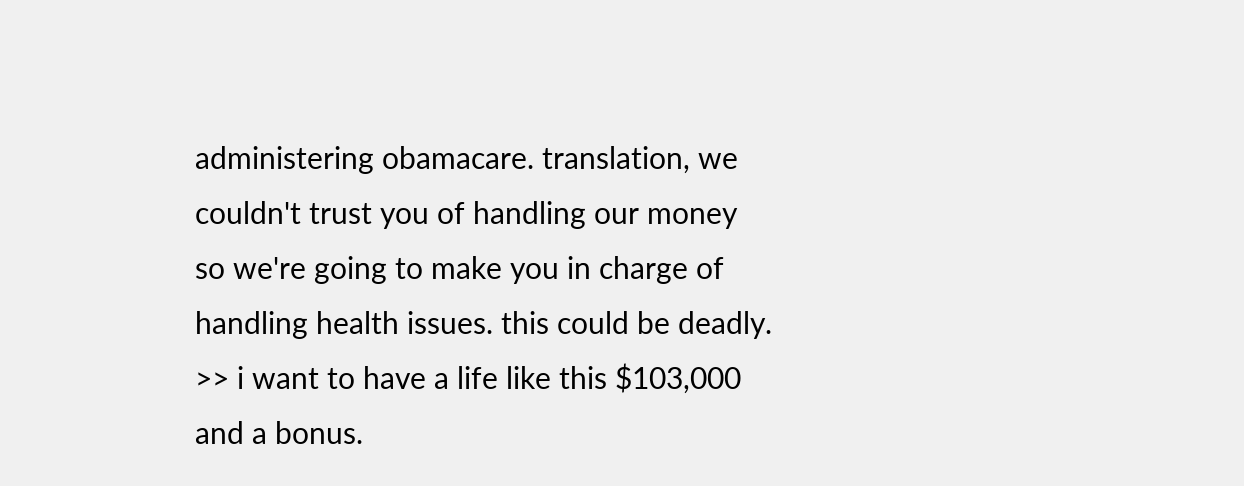administering obamacare. translation, we couldn't trust you of handling our money so we're going to make you in charge of handling health issues. this could be deadly. >> i want to have a life like this $103,000 and a bonus.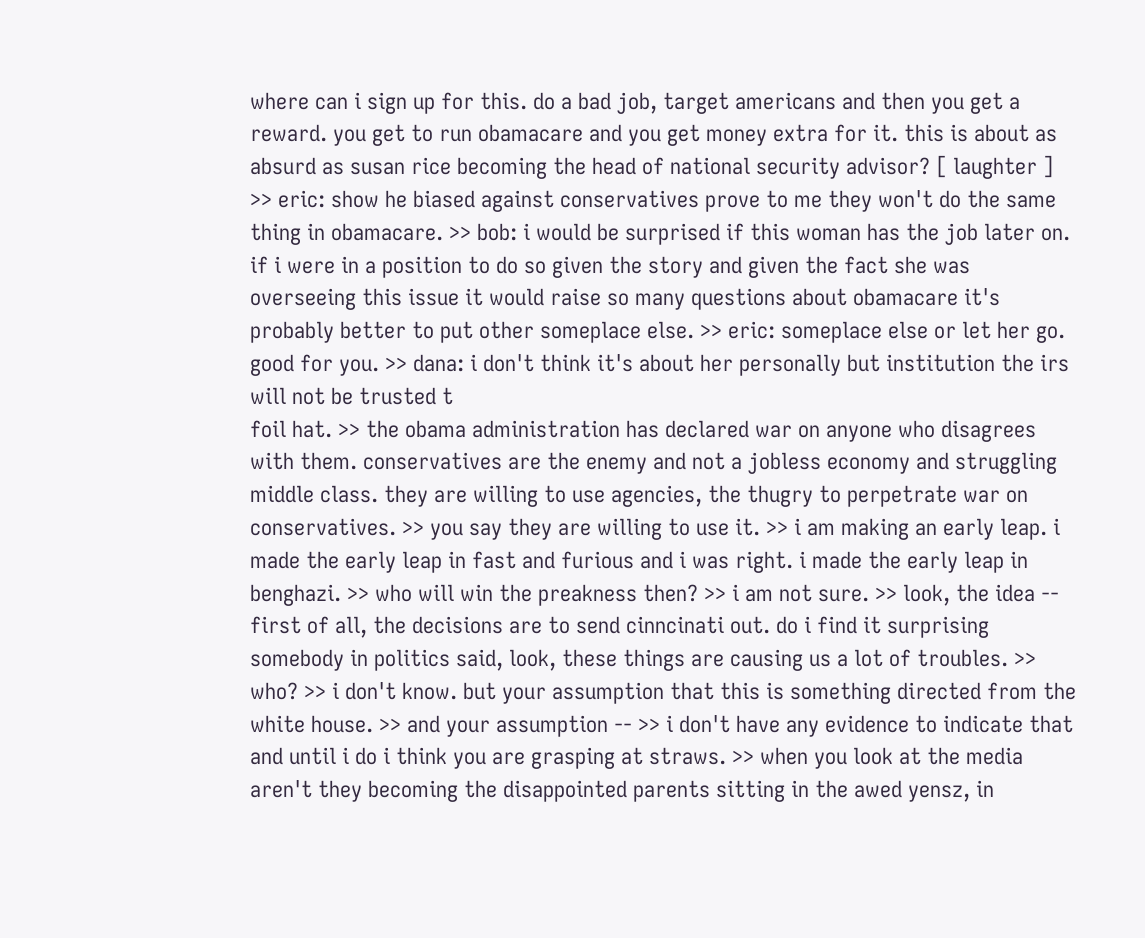where can i sign up for this. do a bad job, target americans and then you get a reward. you get to run obamacare and you get money extra for it. this is about as absurd as susan rice becoming the head of national security advisor? [ laughter ] >> eric: show he biased against conservatives prove to me they won't do the same thing in obamacare. >> bob: i would be surprised if this woman has the job later on. if i were in a position to do so given the story and given the fact she was overseeing this issue it would raise so many questions about obamacare it's probably better to put other someplace else. >> eric: someplace else or let her go. good for you. >> dana: i don't think it's about her personally but institution the irs will not be trusted t
foil hat. >> the obama administration has declared war on anyone who disagrees with them. conservatives are the enemy and not a jobless economy and struggling middle class. they are willing to use agencies, the thugry to perpetrate war on conservatives. >> you say they are willing to use it. >> i am making an early leap. i made the early leap in fast and furious and i was right. i made the early leap in benghazi. >> who will win the preakness then? >> i am not sure. >> look, the idea -- first of all, the decisions are to send cinncinati out. do i find it surprising somebody in politics said, look, these things are causing us a lot of troubles. >> who? >> i don't know. but your assumption that this is something directed from the white house. >> and your assumption -- >> i don't have any evidence to indicate that and until i do i think you are grasping at straws. >> when you look at the media aren't they becoming the disappointed parents sitting in the awed yensz, in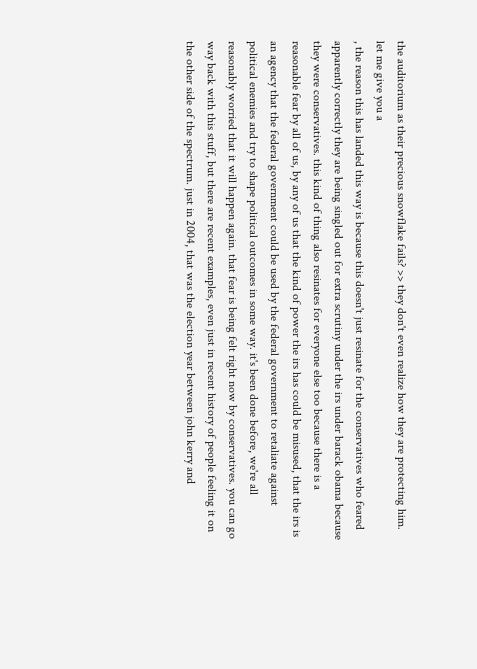the auditorium as their precious snowflake fails? >> they don't even realize how they are protecting him. let me give you a
, the reason this has landed this way is because this doesn't just resinate for the conservatives who feared apparently correctly they are being singled out for extra scrutiny under the irs under barack obama because they were conservatives. this kind of thing also resinates for everyone else too because there is a reasonable fear by all of us, by any of us that the kind of power the irs has could be misused, that the irs is an agency that the federal government could be used by the federal government to retaliate against political enemies and try to shape political outcomes in some way. it's been done before, we're all reasonably worried that it will happen again. that fear is being felt right now by conservatives. you can go way back with this stuff, but there are recent examples, even just in recent history of people feeling it on the other side of the spectrum. just in 2004, that was the election year between john kerry and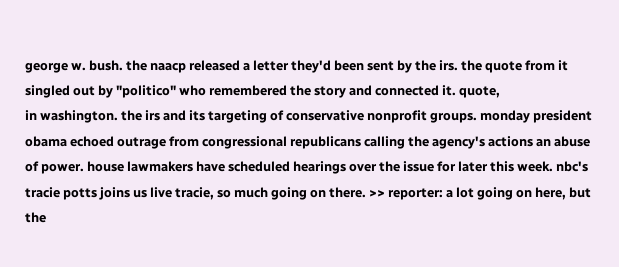george w. bush. the naacp released a letter they'd been sent by the irs. the quote from it singled out by "politico" who remembered the story and connected it. quote,
in washington. the irs and its targeting of conservative nonprofit groups. monday president obama echoed outrage from congressional republicans calling the agency's actions an abuse of power. house lawmakers have scheduled hearings over the issue for later this week. nbc's tracie potts joins us live tracie, so much going on there. >> reporter: a lot going on here, but the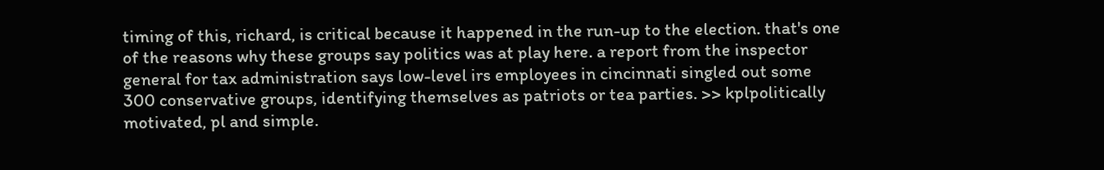timing of this, richard, is critical because it happened in the run-up to the election. that's one of the reasons why these groups say politics was at play here. a report from the inspector general for tax administration says low-level irs employees in cincinnati singled out some 300 conservative groups, identifying themselves as patriots or tea parties. >> kplpolitically motivated, pl and simple.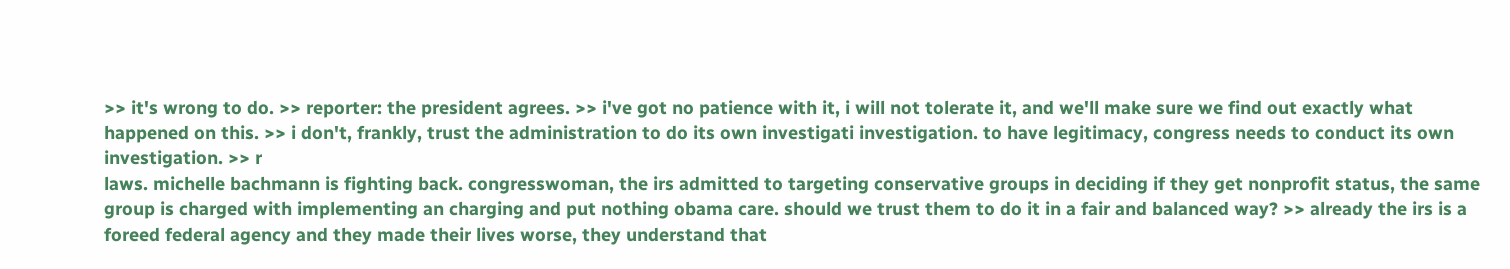>> it's wrong to do. >> reporter: the president agrees. >> i've got no patience with it, i will not tolerate it, and we'll make sure we find out exactly what happened on this. >> i don't, frankly, trust the administration to do its own investigati investigation. to have legitimacy, congress needs to conduct its own investigation. >> r
laws. michelle bachmann is fighting back. congresswoman, the irs admitted to targeting conservative groups in deciding if they get nonprofit status, the same group is charged with implementing an charging and put nothing obama care. should we trust them to do it in a fair and balanced way? >> already the irs is a foreed federal agency and they made their lives worse, they understand that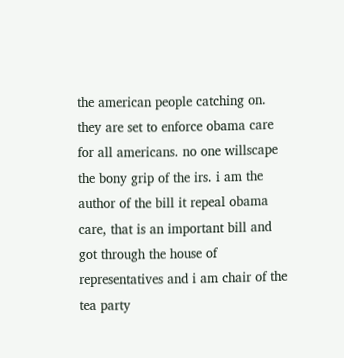the american people catching on. they are set to enforce obama care for all americans. no one willscape the bony grip of the irs. i am the author of the bill it repeal obama care, that is an important bill and got through the house of representatives and i am chair of the tea party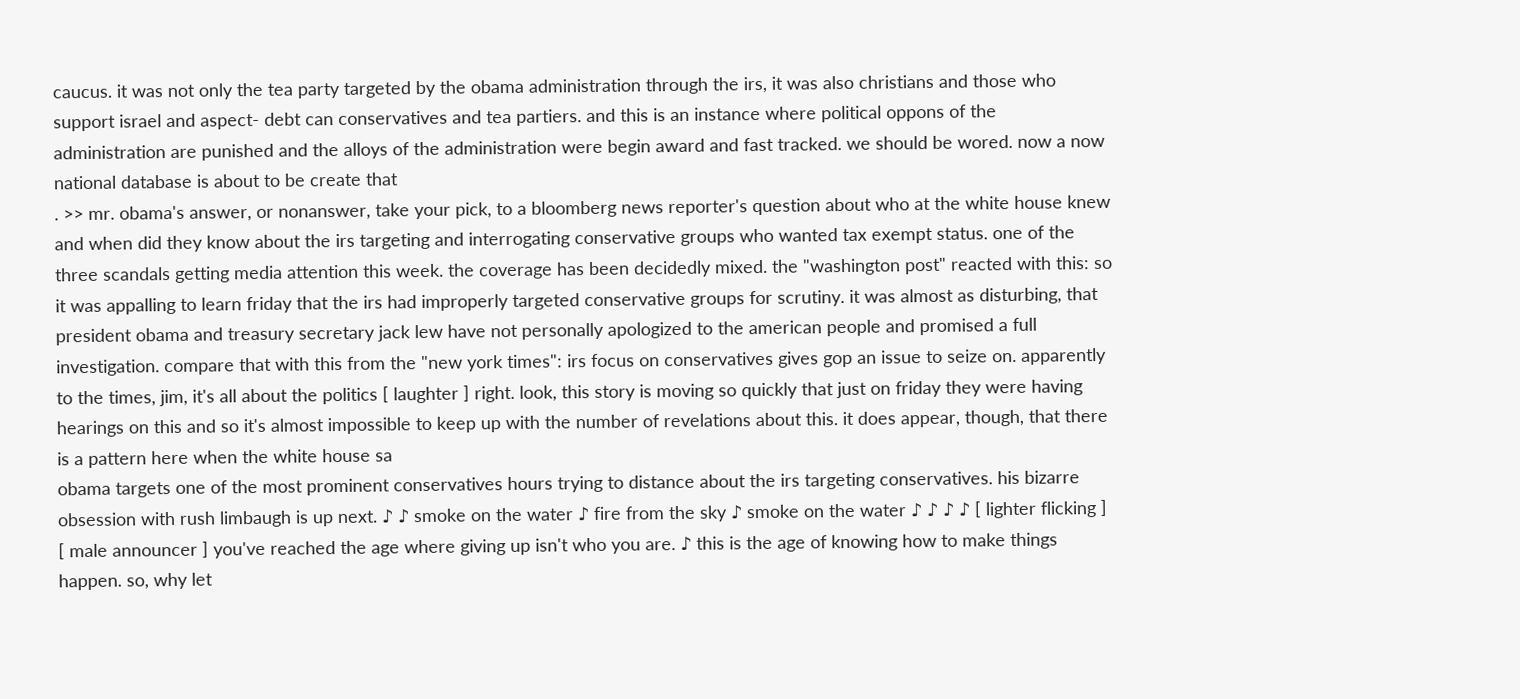caucus. it was not only the tea party targeted by the obama administration through the irs, it was also christians and those who support israel and aspect- debt can conservatives and tea partiers. and this is an instance where political oppons of the administration are punished and the alloys of the administration were begin award and fast tracked. we should be wored. now a now national database is about to be create that
. >> mr. obama's answer, or nonanswer, take your pick, to a bloomberg news reporter's question about who at the white house knew and when did they know about the irs targeting and interrogating conservative groups who wanted tax exempt status. one of the three scandals getting media attention this week. the coverage has been decidedly mixed. the "washington post" reacted with this: so it was appalling to learn friday that the irs had improperly targeted conservative groups for scrutiny. it was almost as disturbing, that president obama and treasury secretary jack lew have not personally apologized to the american people and promised a full investigation. compare that with this from the "new york times": irs focus on conservatives gives gop an issue to seize on. apparently to the times, jim, it's all about the politics [ laughter ] right. look, this story is moving so quickly that just on friday they were having hearings on this and so it's almost impossible to keep up with the number of revelations about this. it does appear, though, that there is a pattern here when the white house sa
obama targets one of the most prominent conservatives hours trying to distance about the irs targeting conservatives. his bizarre obsession with rush limbaugh is up next. ♪ ♪ smoke on the water ♪ fire from the sky ♪ smoke on the water ♪ ♪ ♪ ♪ [ lighter flicking ] [ male announcer ] you've reached the age where giving up isn't who you are. ♪ this is the age of knowing how to make things happen. so, why let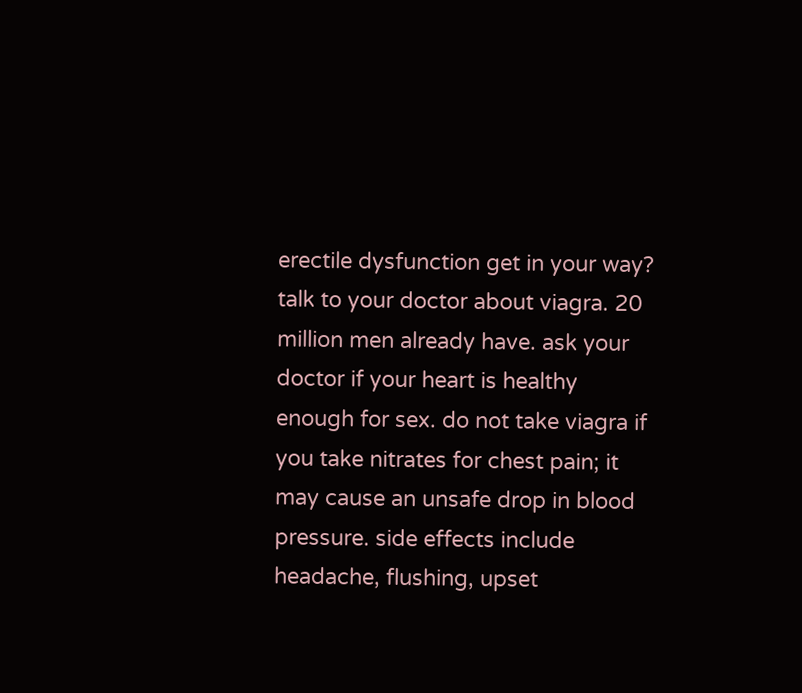erectile dysfunction get in your way? talk to your doctor about viagra. 20 million men already have. ask your doctor if your heart is healthy enough for sex. do not take viagra if you take nitrates for chest pain; it may cause an unsafe drop in blood pressure. side effects include headache, flushing, upset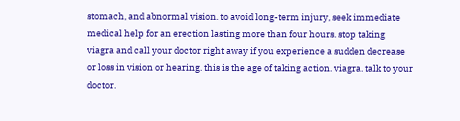stomach, and abnormal vision. to avoid long-term injury, seek immediate medical help for an erection lasting more than four hours. stop taking viagra and call your doctor right away if you experience a sudden decrease or loss in vision or hearing. this is the age of taking action. viagra. talk to your doctor.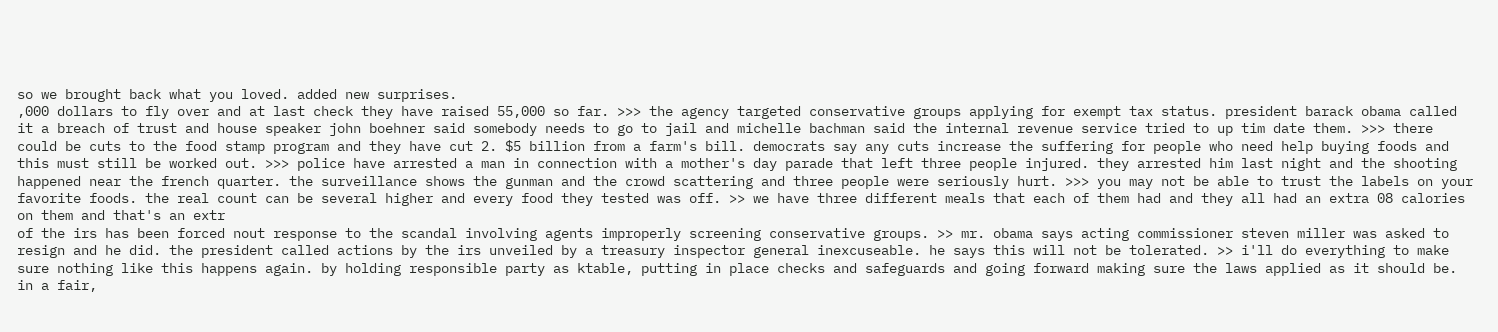so we brought back what you loved. added new surprises.
,000 dollars to fly over and at last check they have raised 55,000 so far. >>> the agency targeted conservative groups applying for exempt tax status. president barack obama called it a breach of trust and house speaker john boehner said somebody needs to go to jail and michelle bachman said the internal revenue service tried to up tim date them. >>> there could be cuts to the food stamp program and they have cut 2. $5 billion from a farm's bill. democrats say any cuts increase the suffering for people who need help buying foods and this must still be worked out. >>> police have arrested a man in connection with a mother's day parade that left three people injured. they arrested him last night and the shooting happened near the french quarter. the surveillance shows the gunman and the crowd scattering and three people were seriously hurt. >>> you may not be able to trust the labels on your favorite foods. the real count can be several higher and every food they tested was off. >> we have three different meals that each of them had and they all had an extra 08 calories on them and that's an extr
of the irs has been forced nout response to the scandal involving agents improperly screening conservative groups. >> mr. obama says acting commissioner steven miller was asked to resign and he did. the president called actions by the irs unveiled by a treasury inspector general inexcuseable. he says this will not be tolerated. >> i'll do everything to make sure nothing like this happens again. by holding responsible party as ktable, putting in place checks and safeguards and going forward making sure the laws applied as it should be. in a fair,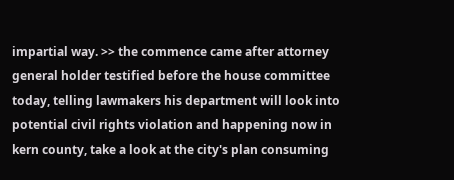impartial way. >> the commence came after attorney general holder testified before the house committee today, telling lawmakers his department will look into potential civil rights violation and happening now in kern county, take a look at the city's plan consuming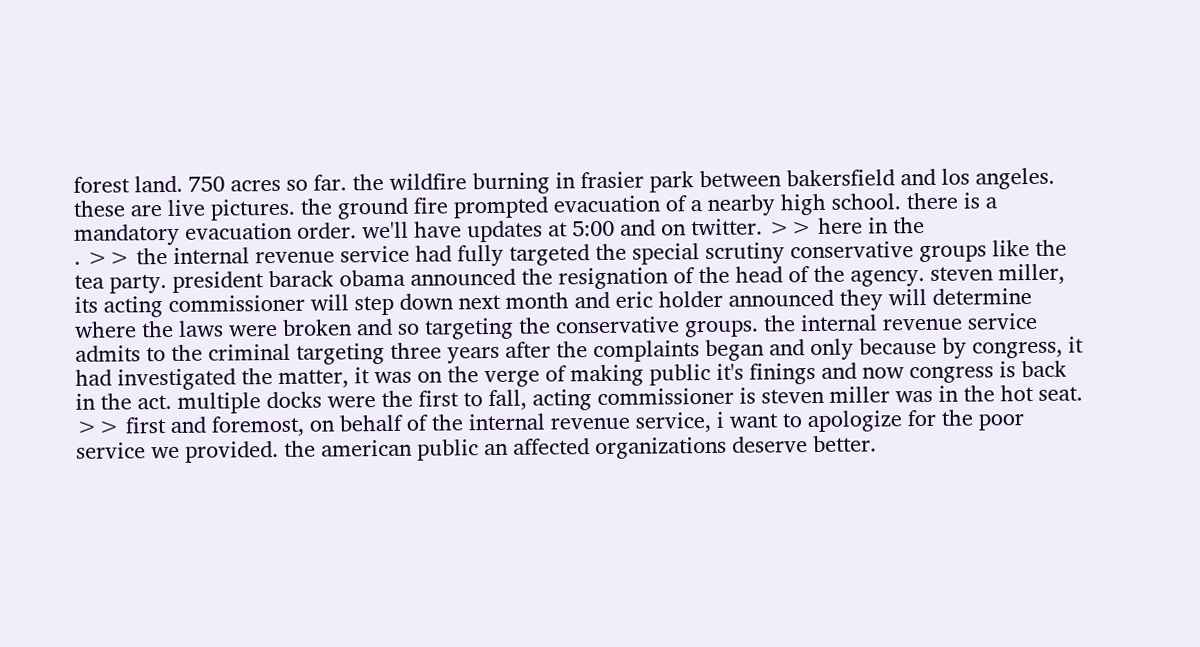forest land. 750 acres so far. the wildfire burning in frasier park between bakersfield and los angeles. these are live pictures. the ground fire prompted evacuation of a nearby high school. there is a mandatory evacuation order. we'll have updates at 5:00 and on twitter. >> here in the
. >> the internal revenue service had fully targeted the special scrutiny conservative groups like the tea party. president barack obama announced the resignation of the head of the agency. steven miller, its acting commissioner will step down next month and eric holder announced they will determine where the laws were broken and so targeting the conservative groups. the internal revenue service admits to the criminal targeting three years after the complaints began and only because by congress, it had investigated the matter, it was on the verge of making public it's finings and now congress is back in the act. multiple docks were the first to fall, acting commissioner is steven miller was in the hot seat. >> first and foremost, on behalf of the internal revenue service, i want to apologize for the poor service we provided. the american public an affected organizations deserve better.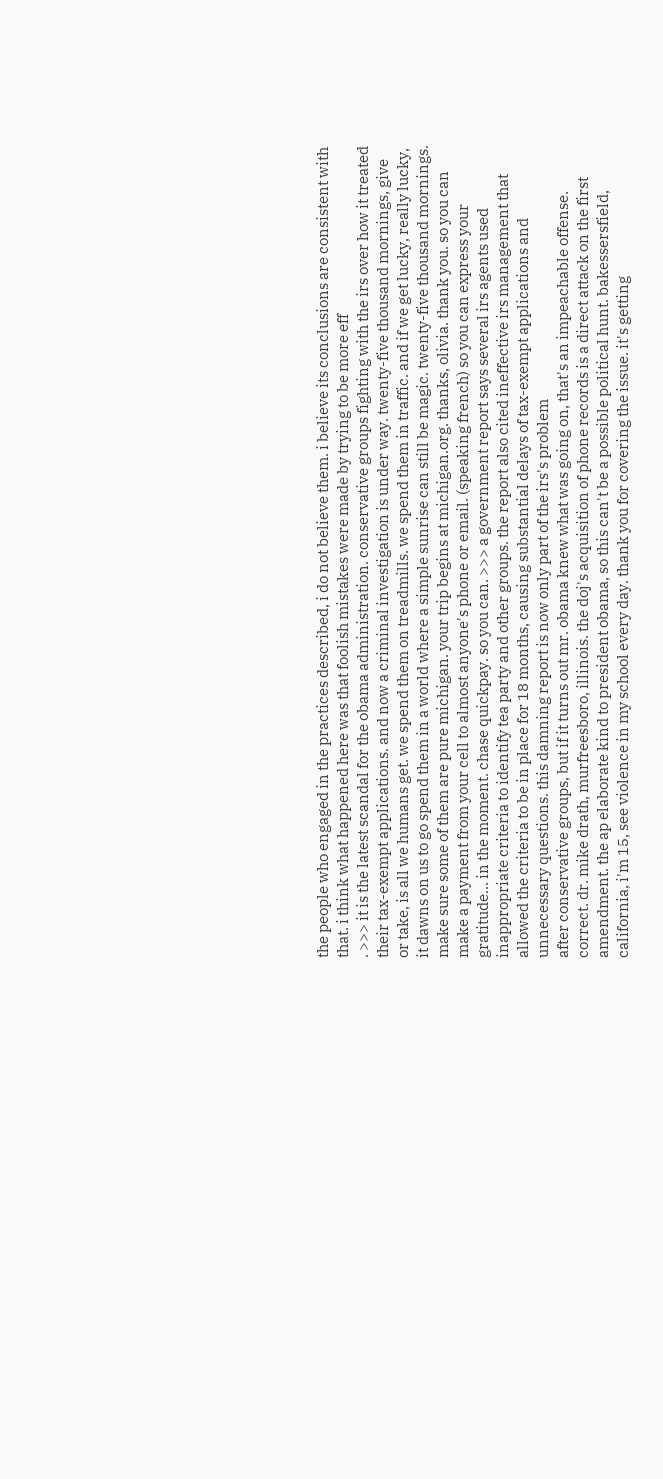the people who engaged in the practices described, i do not believe them. i believe its conclusions are consistent with that. i think what happened here was that foolish mistakes were made by trying to be more eff
. >>> it is the latest scandal for the obama administration. conservative groups fighting with the irs over how it treated their tax-exempt applications. and now a criminal investigation is under way. twenty-five thousand mornings, give or take, is all we humans get. we spend them on treadmills. we spend them in traffic. and if we get lucky, really lucky, it dawns on us to go spend them in a world where a simple sunrise can still be magic. twenty-five thousand mornings. make sure some of them are pure michigan. your trip begins at michigan.org. thanks, olivia. thank you. so you can make a payment from your cell to almost anyone's phone or email. (speaking french) so you can express your gratitude... in the moment. chase quickpay. so you can. >>> a government report says several irs agents used inappropriate criteria to identify tea party and other groups. the report also cited ineffective irs management that allowed the criteria to be in place for 18 months, causing substantial delays of tax-exempt applications and unnecessary questions. this damning report is now only part of the irs's problem
after conservative groups, but if it turns out mr. obama knew what was going on, that's an impeachable offense. correct. dr. mike drath, murfreesboro, illinois. the doj's acquisition of phone records is a direct attack on the first amendment. the ap elaborate kind to president obama, so this can't be a possible political hunt. bakessersfield, california, i'm 15, see violence in my school every day. thank you for covering the issue. it's getting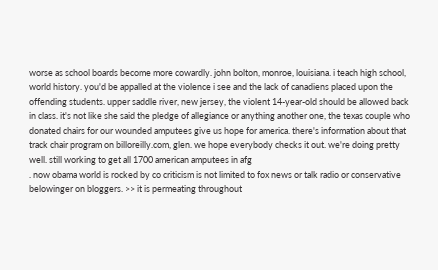worse as school boards become more cowardly. john bolton, monroe, louisiana. i teach high school, world history. you'd be appalled at the violence i see and the lack of canadiens placed upon the offending students. upper saddle river, new jersey, the violent 14-year-old should be allowed back in class. it's not like she said the pledge of allegiance or anything another one, the texas couple who donated chairs for our wounded amputees give us hope for america. there's information about that track chair program on billoreilly.com, glen. we hope everybody checks it out. we're doing pretty well. still working to get all 1700 american amputees in afg
. now obama world is rocked by co criticism is not limited to fox news or talk radio or conservative belowinger on bloggers. >> it is permeating throughout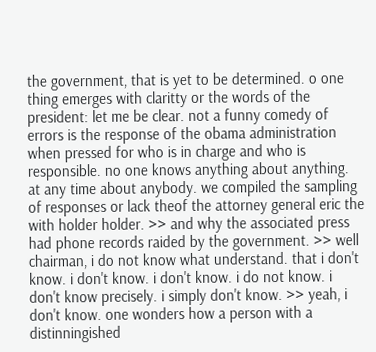the government, that is yet to be determined. o one thing emerges with claritty or the words of the president: let me be clear. not a funny comedy of errors is the response of the obama administration when pressed for who is in charge and who is responsible. no one knows anything about anything. at any time about anybody. we compiled the sampling of responses or lack theof the attorney general eric the with holder holder. >> and why the associated press had phone records raided by the government. >> well chairman, i do not know what understand. that i don't know. i don't know. i don't know. i do not know. i don't know precisely. i simply don't know. >> yeah, i don't know. one wonders how a person with a distinningished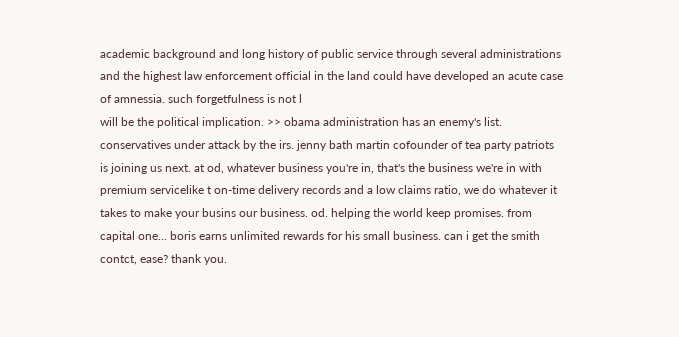academic background and long history of public service through several administrations and the highest law enforcement official in the land could have developed an acute case of amnessia. such forgetfulness is not l
will be the political implication. >> obama administration has an enemy's list. conservatives under attack by the irs. jenny bath martin cofounder of tea party patriots is joining us next. at od, whatever business you're in, that's the business we're in with premium servicelike t on-time delivery records and a low claims ratio, we do whatever it takes to make your busins our business. od. helping the world keep promises. from capital one... boris earns unlimited rewards for his small business. can i get the smith contct, ease? thank you.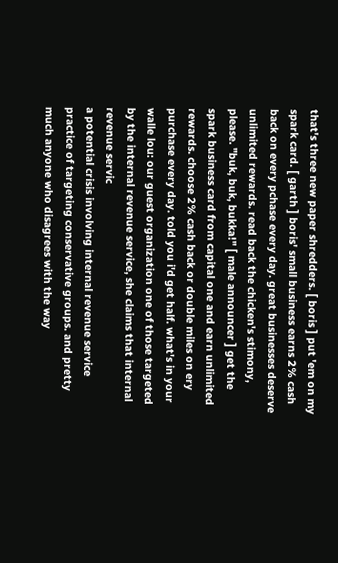that's three new paper shredders. [ boris ] put 'em on my spark card. [ garth ] boris' small business earns 2% cash back on every pchase every day. great businesses deserve unlimited rewards. read back the chicken's stimony, please. "buk, buk, bukka!" [ male announcer ] get the spark business card from capital one and earn unlimited rewards. choose 2% cash back or double miles on ery purchase every day. told you i'd get half. what's in your walle lou: our guest organization one of those targeted by the internal revenue service, she claims that internal revenue servic
a potential crisis involving internal revenue service practice of targeting conservative groups. and pretty much anyone who disagrees with the way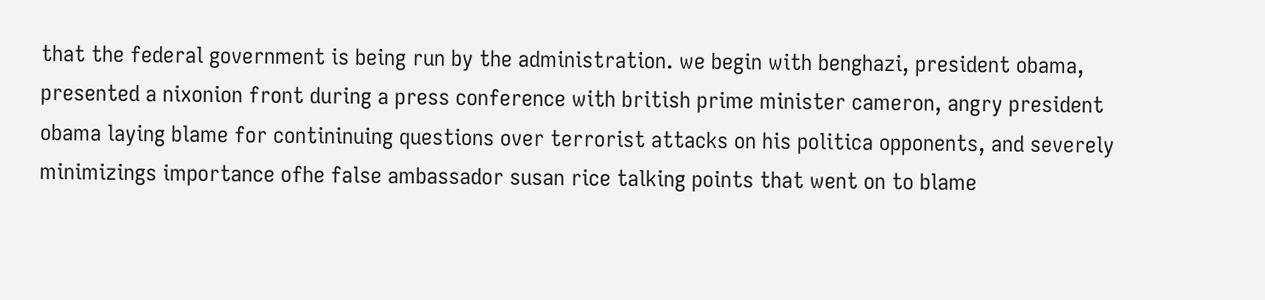that the federal government is being run by the administration. we begin with benghazi, president obama, presented a nixonion front during a press conference with british prime minister cameron, angry president obama laying blame for contininuing questions over terrorist attacks on his politica opponents, and severely minimizings importance ofhe false ambassador susan rice talking points that went on to blame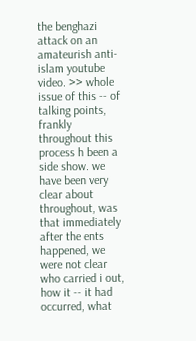the benghazi attack on an amateurish anti-islam youtube video. >> whole issue of this -- of talking points, frankly throughout this process h been a side show. we have been very clear about throughout, was that immediately after the ents happened, we were not clear who carried i out, how it -- it had occurred, what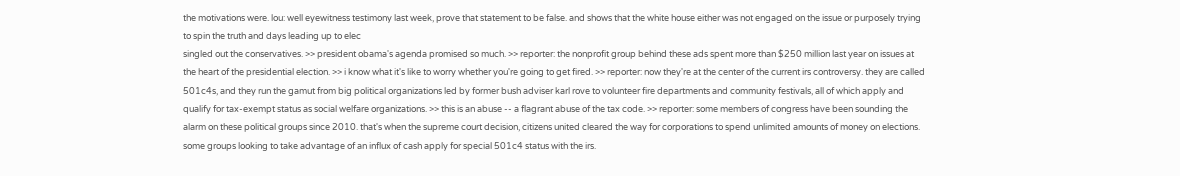the motivations were. lou: well eyewitness testimony last week, prove that statement to be false. and shows that the white house either was not engaged on the issue or purposely trying to spin the truth and days leading up to elec
singled out the conservatives. >> president obama's agenda promised so much. >> reporter: the nonprofit group behind these ads spent more than $250 million last year on issues at the heart of the presidential election. >> i know what it's like to worry whether you're going to get fired. >> reporter: now they're at the center of the current irs controversy. they are called 501c4s, and they run the gamut from big political organizations led by former bush adviser karl rove to volunteer fire departments and community festivals, all of which apply and qualify for tax-exempt status as social welfare organizations. >> this is an abuse -- a flagrant abuse of the tax code. >> reporter: some members of congress have been sounding the alarm on these political groups since 2010. that's when the supreme court decision, citizens united cleared the way for corporations to spend unlimited amounts of money on elections. some groups looking to take advantage of an influx of cash apply for special 501c4 status with the irs.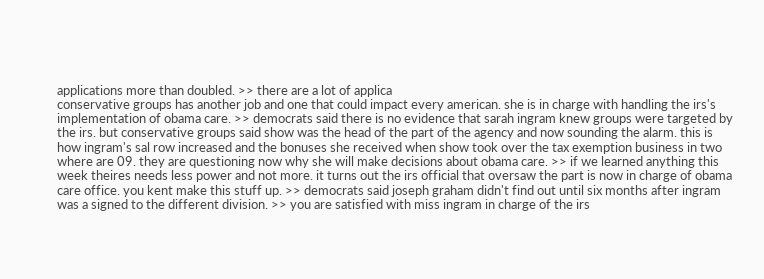applications more than doubled. >> there are a lot of applica
conservative groups has another job and one that could impact every american. she is in charge with handling the irs's implementation of obama care. >> democrats said there is no evidence that sarah ingram knew groups were targeted by the irs. but conservative groups said show was the head of the part of the agency and now sounding the alarm. this is how ingram's sal row increased and the bonuses she received when show took over the tax exemption business in two where are 09. they are questioning now why she will make decisions about obama care. >> if we learned anything this week theires needs less power and not more. it turns out the irs official that oversaw the part is now in charge of obama care office. you kent make this stuff up. >> democrats said joseph graham didn't find out until six months after ingram was a signed to the different division. >> you are satisfied with miss ingram in charge of the irs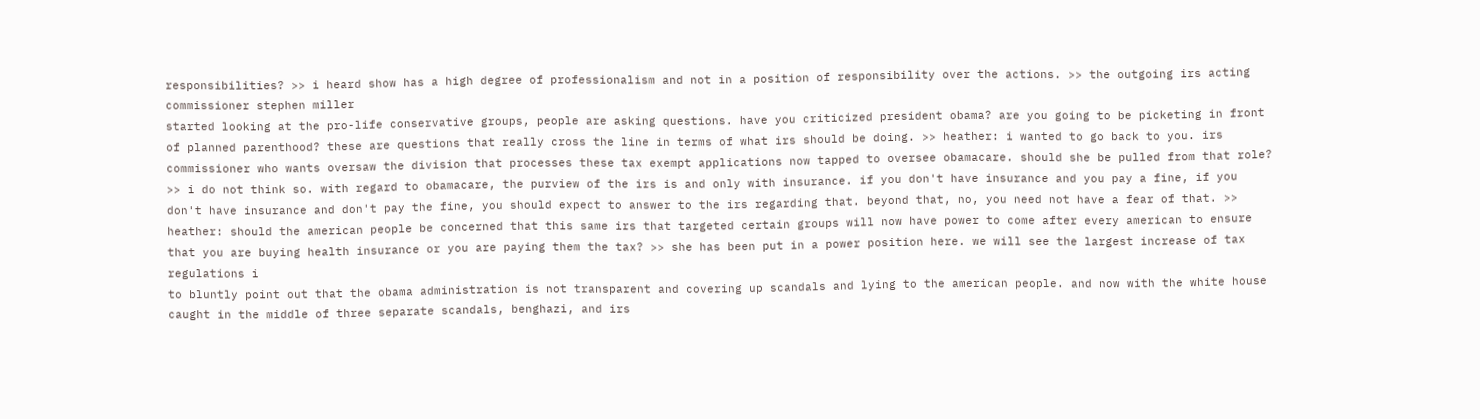responsibilities? >> i heard show has a high degree of professionalism and not in a position of responsibility over the actions. >> the outgoing irs acting commissioner stephen miller
started looking at the pro-life conservative groups, people are asking questions. have you criticized president obama? are you going to be picketing in front of planned parenthood? these are questions that really cross the line in terms of what irs should be doing. >> heather: i wanted to go back to you. irs commissioner who wants oversaw the division that processes these tax exempt applications now tapped to oversee obamacare. should she be pulled from that role? >> i do not think so. with regard to obamacare, the purview of the irs is and only with insurance. if you don't have insurance and you pay a fine, if you don't have insurance and don't pay the fine, you should expect to answer to the irs regarding that. beyond that, no, you need not have a fear of that. >> heather: should the american people be concerned that this same irs that targeted certain groups will now have power to come after every american to ensure that you are buying health insurance or you are paying them the tax? >> she has been put in a power position here. we will see the largest increase of tax regulations i
to bluntly point out that the obama administration is not transparent and covering up scandals and lying to the american people. and now with the white house caught in the middle of three separate scandals, benghazi, and irs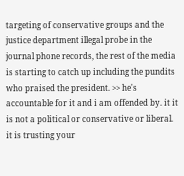targeting of conservative groups and the justice department illegal probe in the journal phone records, the rest of the media is starting to catch up including the pundits who praised the president. >> he's accountable for it and i am offended by. it it is not a political or conservative or liberal. it is trusting your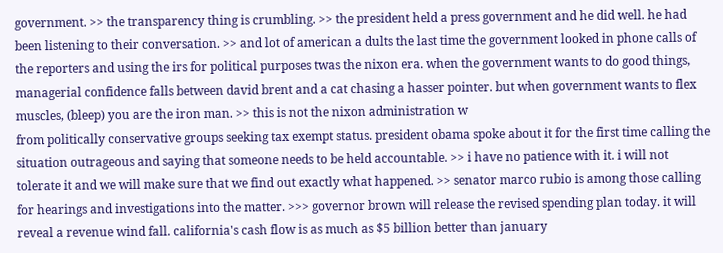government. >> the transparency thing is crumbling. >> the president held a press government and he did well. he had been listening to their conversation. >> and lot of american a dults the last time the government looked in phone calls of the reporters and using the irs for political purposes twas the nixon era. when the government wants to do good things, managerial confidence falls between david brent and a cat chasing a hasser pointer. but when government wants to flex muscles, (bleep) you are the iron man. >> this is not the nixon administration w
from politically conservative groups seeking tax exempt status. president obama spoke about it for the first time calling the situation outrageous and saying that someone needs to be held accountable. >> i have no patience with it. i will not tolerate it and we will make sure that we find out exactly what happened. >> senator marco rubio is among those calling for hearings and investigations into the matter. >>> governor brown will release the revised spending plan today. it will reveal a revenue wind fall. california's cash flow is as much as $5 billion better than january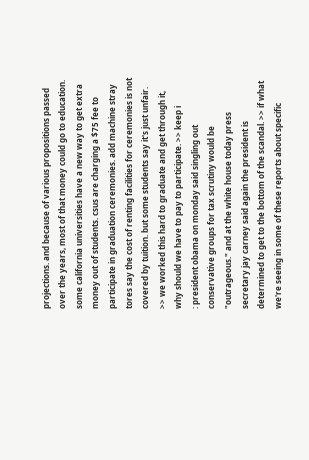projections. and because of various propositions passed over the years, most of that money could go to education. some california universities have a new way to get extra money out of students. csus are charging a $75 fee to participate in graduation ceremonies. add machine stray tores say the cost of renting facilities for ceremonies is not covered by tuition. but some students say it's just unfair. >> we worked this hard to graduate and get through it, why should we have to pay to participate. >> keep i
: president obama on monday said singling out conservative groups for tax scrutiny would be "outrageous." and at the white house today press secretary jay carney said again the president is determined to get to the bottom of the scandal. >> if what we're seeing in some of these reports about specific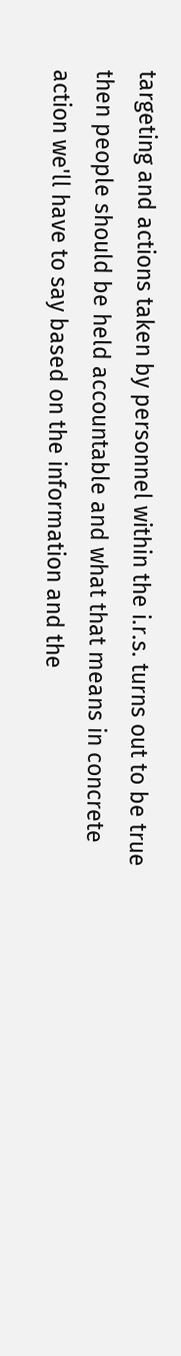targeting and actions taken by personnel within the i.r.s. turns out to be true then people should be held accountable and what that means in concrete action we'll have to say based on the information and the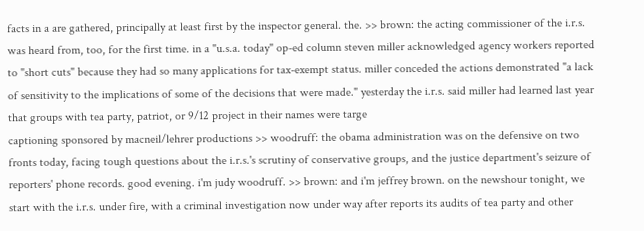facts in a are gathered, principally at least first by the inspector general. the. >> brown: the acting commissioner of the i.r.s. was heard from, too, for the first time. in a "u.s.a. today" op-ed column steven miller acknowledged agency workers reported to "short cuts" because they had so many applications for tax-exempt status. miller conceded the actions demonstrated "a lack of sensitivity to the implications of some of the decisions that were made." yesterday the i.r.s. said miller had learned last year that groups with tea party, patriot, or 9/12 project in their names were targe
captioning sponsored by macneil/lehrer productions >> woodruff: the obama administration was on the defensive on two fronts today, facing tough questions about the i.r.s.'s scrutiny of conservative groups, and the justice department's seizure of reporters' phone records. good evening. i'm judy woodruff. >> brown: and i'm jeffrey brown. on the newshour tonight, we start with the i.r.s. under fire, with a criminal investigation now under way after reports its audits of tea party and other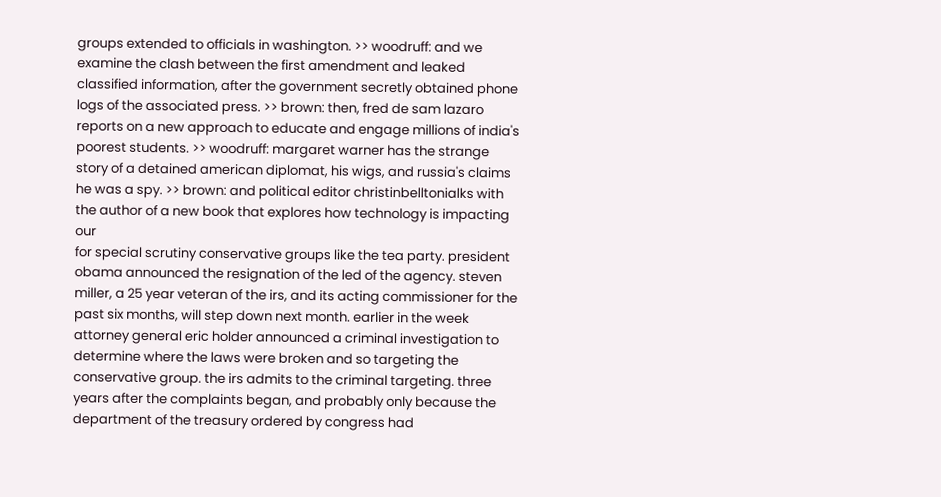groups extended to officials in washington. >> woodruff: and we examine the clash between the first amendment and leaked classified information, after the government secretly obtained phone logs of the associated press. >> brown: then, fred de sam lazaro reports on a new approach to educate and engage millions of india's poorest students. >> woodruff: margaret warner has the strange story of a detained american diplomat, his wigs, and russia's claims he was a spy. >> brown: and political editor christinbelltonialks with the author of a new book that explores how technology is impacting our
for special scrutiny conservative groups like the tea party. president obama announced the resignation of the led of the agency. steven miller, a 25 year veteran of the irs, and its acting commissioner for the past six months, will step down next month. earlier in the week attorney general eric holder announced a criminal investigation to determine where the laws were broken and so targeting the conservative group. the irs admits to the criminal targeting. three years after the complaints began, and probably only because the department of the treasury ordered by congress had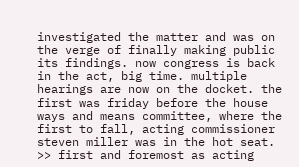investigated the matter and was on the verge of finally making public its findings. now congress is back in the act, big time. multiple hearings are now on the docket. the first was friday before the house ways and means committee, where the first to fall, acting commissioner steven miller was in the hot seat. >> first and foremost as acting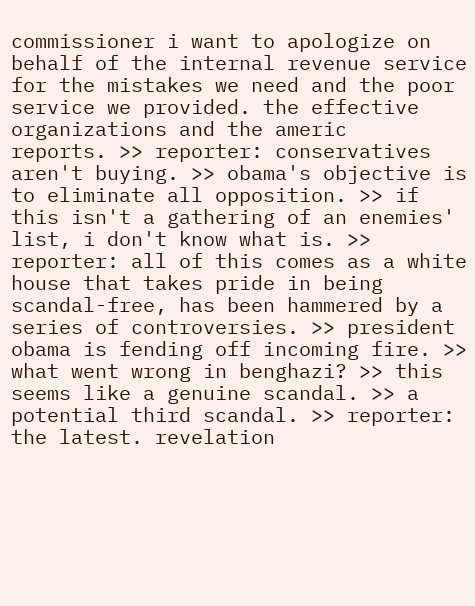commissioner i want to apologize on behalf of the internal revenue service for the mistakes we need and the poor service we provided. the effective organizations and the americ
reports. >> reporter: conservatives aren't buying. >> obama's objective is to eliminate all opposition. >> if this isn't a gathering of an enemies' list, i don't know what is. >> reporter: all of this comes as a white house that takes pride in being scandal-free, has been hammered by a series of controversies. >> president obama is fending off incoming fire. >> what went wrong in benghazi? >> this seems like a genuine scandal. >> a potential third scandal. >> reporter: the latest. revelation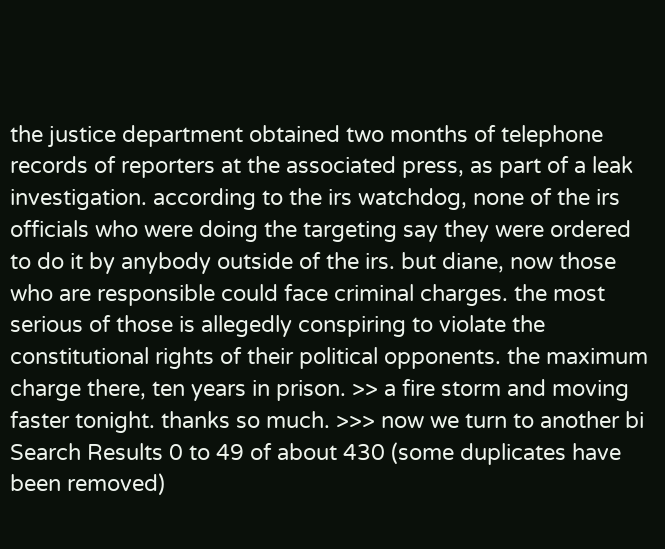the justice department obtained two months of telephone records of reporters at the associated press, as part of a leak investigation. according to the irs watchdog, none of the irs officials who were doing the targeting say they were ordered to do it by anybody outside of the irs. but diane, now those who are responsible could face criminal charges. the most serious of those is allegedly conspiring to violate the constitutional rights of their political opponents. the maximum charge there, ten years in prison. >> a fire storm and moving faster tonight. thanks so much. >>> now we turn to another bi
Search Results 0 to 49 of about 430 (some duplicates have been removed)